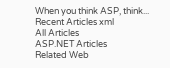When you think ASP, think...
Recent Articles xml
All Articles
ASP.NET Articles
Related Web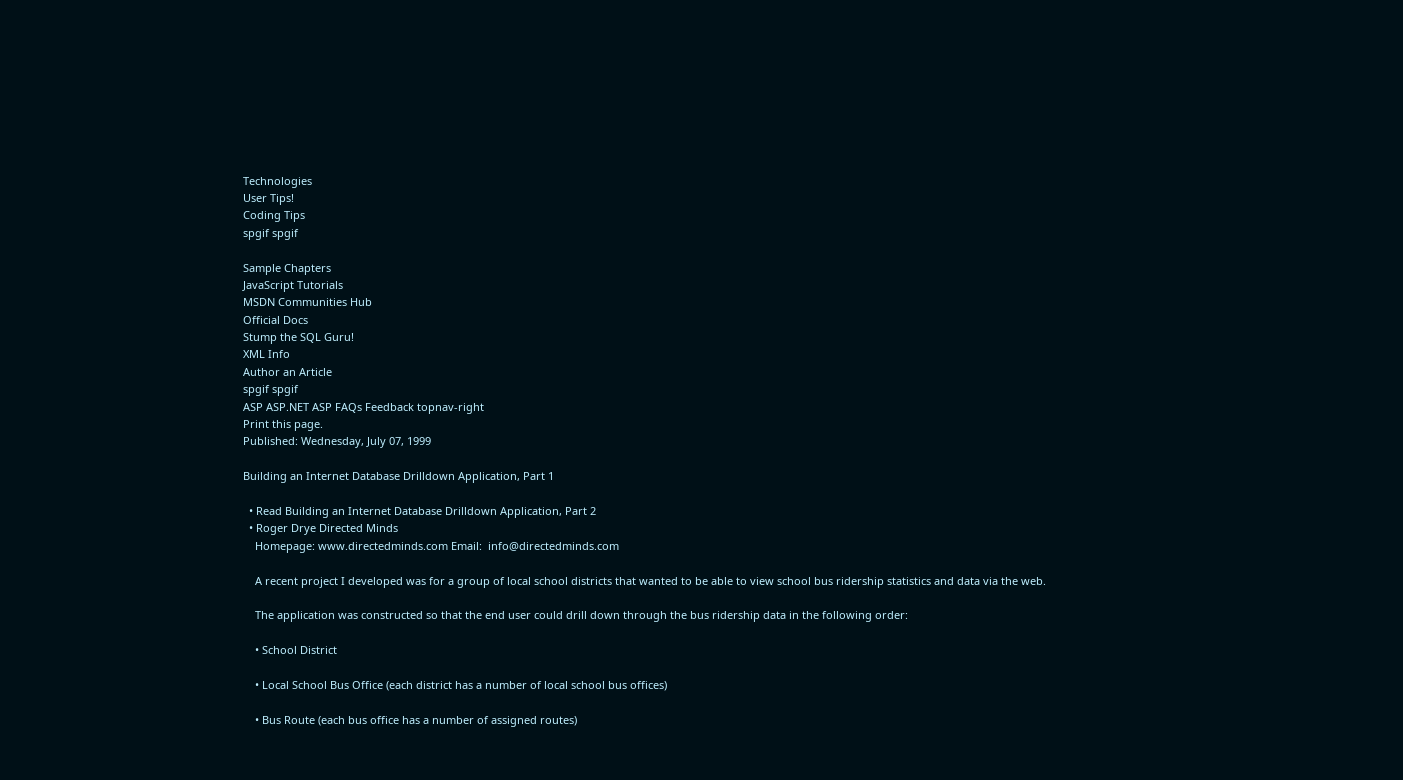Technologies
User Tips!
Coding Tips
spgif spgif

Sample Chapters
JavaScript Tutorials
MSDN Communities Hub
Official Docs
Stump the SQL Guru!
XML Info
Author an Article
spgif spgif
ASP ASP.NET ASP FAQs Feedback topnav-right
Print this page.
Published: Wednesday, July 07, 1999

Building an Internet Database Drilldown Application, Part 1

  • Read Building an Internet Database Drilldown Application, Part 2
  • Roger Drye Directed Minds
    Homepage: www.directedminds.com Email:  info@directedminds.com

    A recent project I developed was for a group of local school districts that wanted to be able to view school bus ridership statistics and data via the web.

    The application was constructed so that the end user could drill down through the bus ridership data in the following order:

    • School District

    • Local School Bus Office (each district has a number of local school bus offices)

    • Bus Route (each bus office has a number of assigned routes)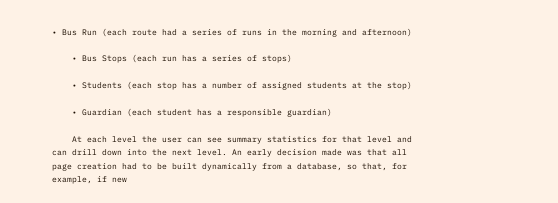• Bus Run (each route had a series of runs in the morning and afternoon)

    • Bus Stops (each run has a series of stops)

    • Students (each stop has a number of assigned students at the stop)

    • Guardian (each student has a responsible guardian)

    At each level the user can see summary statistics for that level and can drill down into the next level. An early decision made was that all page creation had to be built dynamically from a database, so that, for example, if new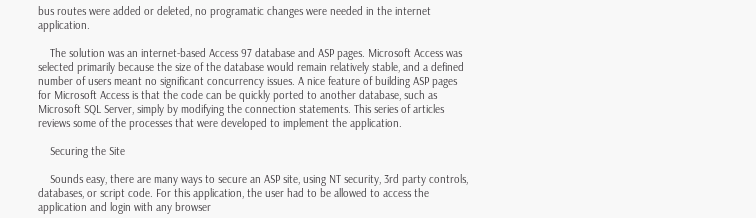bus routes were added or deleted, no programatic changes were needed in the internet application.

    The solution was an internet-based Access 97 database and ASP pages. Microsoft Access was selected primarily because the size of the database would remain relatively stable, and a defined number of users meant no significant concurrency issues. A nice feature of building ASP pages for Microsoft Access is that the code can be quickly ported to another database, such as Microsoft SQL Server, simply by modifying the connection statements. This series of articles reviews some of the processes that were developed to implement the application.

    Securing the Site

    Sounds easy, there are many ways to secure an ASP site, using NT security, 3rd party controls, databases, or script code. For this application, the user had to be allowed to access the application and login with any browser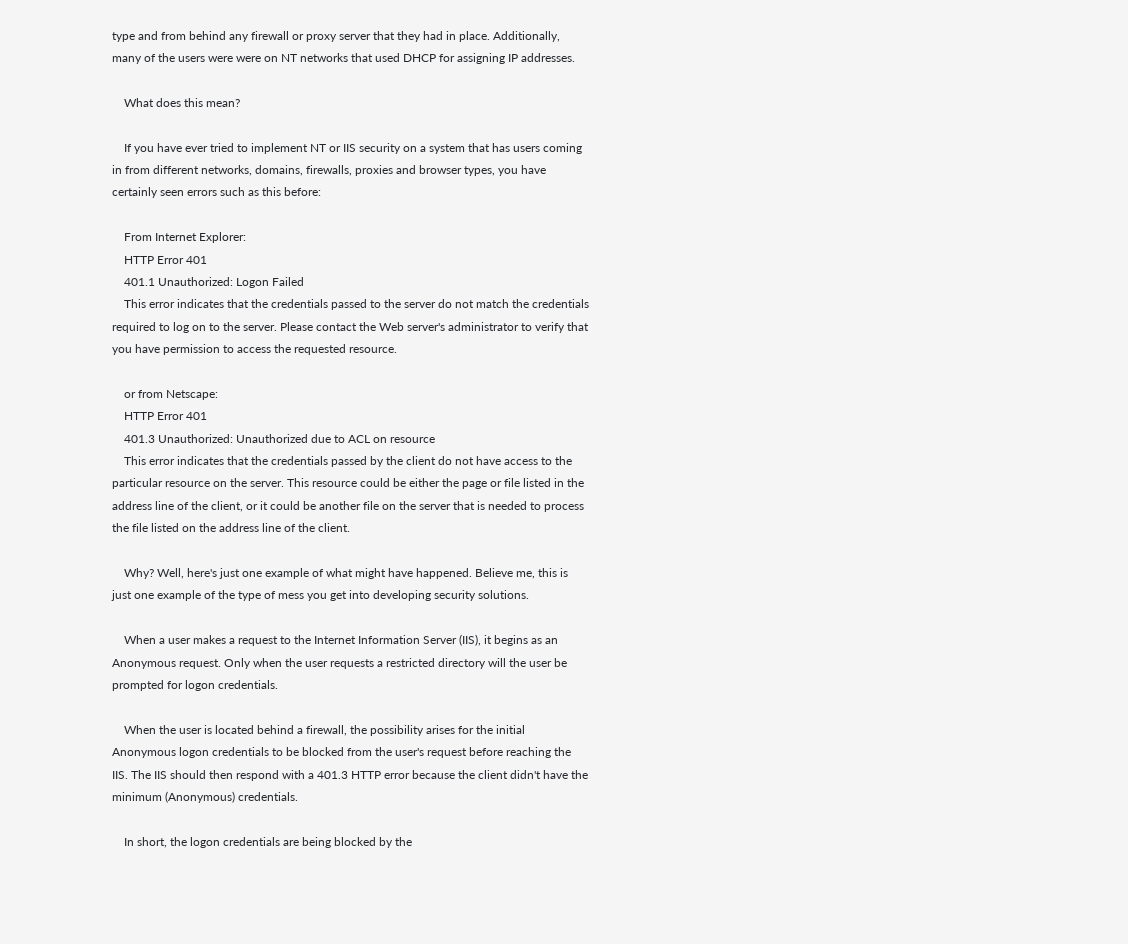type and from behind any firewall or proxy server that they had in place. Additionally, many of the users were were on NT networks that used DHCP for assigning IP addresses.

    What does this mean?

    If you have ever tried to implement NT or IIS security on a system that has users coming in from different networks, domains, firewalls, proxies and browser types, you have certainly seen errors such as this before:

    From Internet Explorer:
    HTTP Error 401
    401.1 Unauthorized: Logon Failed
    This error indicates that the credentials passed to the server do not match the credentials required to log on to the server. Please contact the Web server's administrator to verify that you have permission to access the requested resource.

    or from Netscape:
    HTTP Error 401
    401.3 Unauthorized: Unauthorized due to ACL on resource
    This error indicates that the credentials passed by the client do not have access to the particular resource on the server. This resource could be either the page or file listed in the address line of the client, or it could be another file on the server that is needed to process the file listed on the address line of the client.

    Why? Well, here's just one example of what might have happened. Believe me, this is just one example of the type of mess you get into developing security solutions.

    When a user makes a request to the Internet Information Server (IIS), it begins as an Anonymous request. Only when the user requests a restricted directory will the user be prompted for logon credentials.

    When the user is located behind a firewall, the possibility arises for the initial Anonymous logon credentials to be blocked from the user's request before reaching the IIS. The IIS should then respond with a 401.3 HTTP error because the client didn't have the minimum (Anonymous) credentials.

    In short, the logon credentials are being blocked by the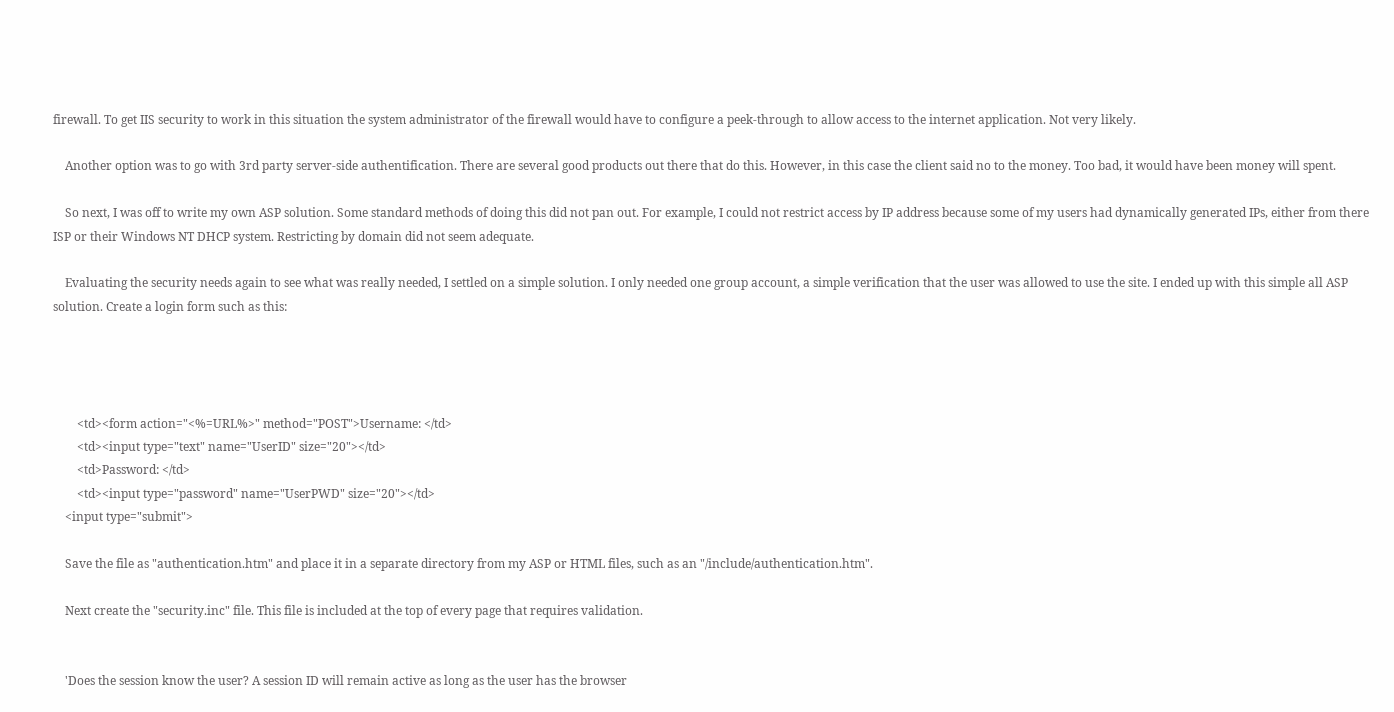firewall. To get IIS security to work in this situation the system administrator of the firewall would have to configure a peek-through to allow access to the internet application. Not very likely.

    Another option was to go with 3rd party server-side authentification. There are several good products out there that do this. However, in this case the client said no to the money. Too bad, it would have been money will spent.

    So next, I was off to write my own ASP solution. Some standard methods of doing this did not pan out. For example, I could not restrict access by IP address because some of my users had dynamically generated IPs, either from there ISP or their Windows NT DHCP system. Restricting by domain did not seem adequate.

    Evaluating the security needs again to see what was really needed, I settled on a simple solution. I only needed one group account, a simple verification that the user was allowed to use the site. I ended up with this simple all ASP solution. Create a login form such as this:




        <td><form action="<%=URL%>" method="POST">Username: </td>
        <td><input type="text" name="UserID" size="20"></td>
        <td>Password: </td>
        <td><input type="password" name="UserPWD" size="20"></td>
    <input type="submit">

    Save the file as "authentication.htm" and place it in a separate directory from my ASP or HTML files, such as an "/include/authentication.htm".

    Next create the "security.inc" file. This file is included at the top of every page that requires validation.


    'Does the session know the user? A session ID will remain active as long as the user has the browser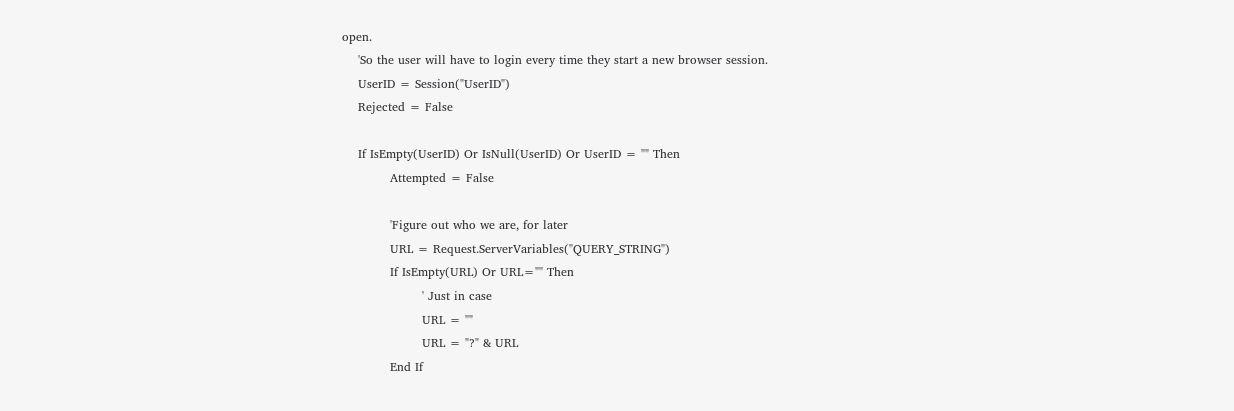open.
    'So the user will have to login every time they start a new browser session.
    UserID = Session("UserID")
    Rejected = False

    If IsEmpty(UserID) Or IsNull(UserID) Or UserID = "" Then
            Attempted = False

            'Figure out who we are, for later
            URL = Request.ServerVariables("QUERY_STRING")
            If IsEmpty(URL) Or URL="" Then
                    ' Just in case
                    URL = ""
                    URL = "?" & URL
            End If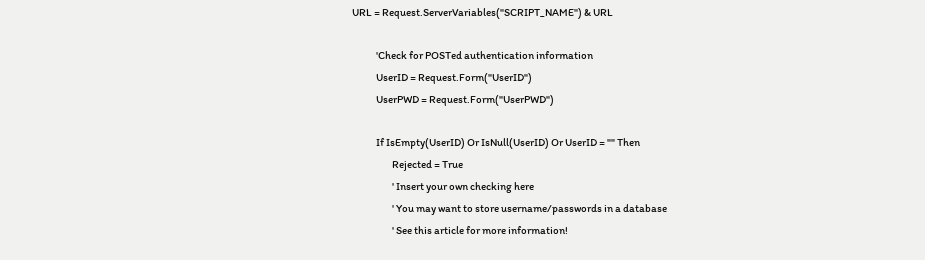URL = Request.ServerVariables("SCRIPT_NAME") & URL

            'Check for POSTed authentication information
            UserID = Request.Form("UserID")
            UserPWD = Request.Form("UserPWD")

            If IsEmpty(UserID) Or IsNull(UserID) Or UserID = "" Then
                    Rejected = True
                    ' Insert your own checking here
                    ' You may want to store username/passwords in a database
                    ' See this article for more information!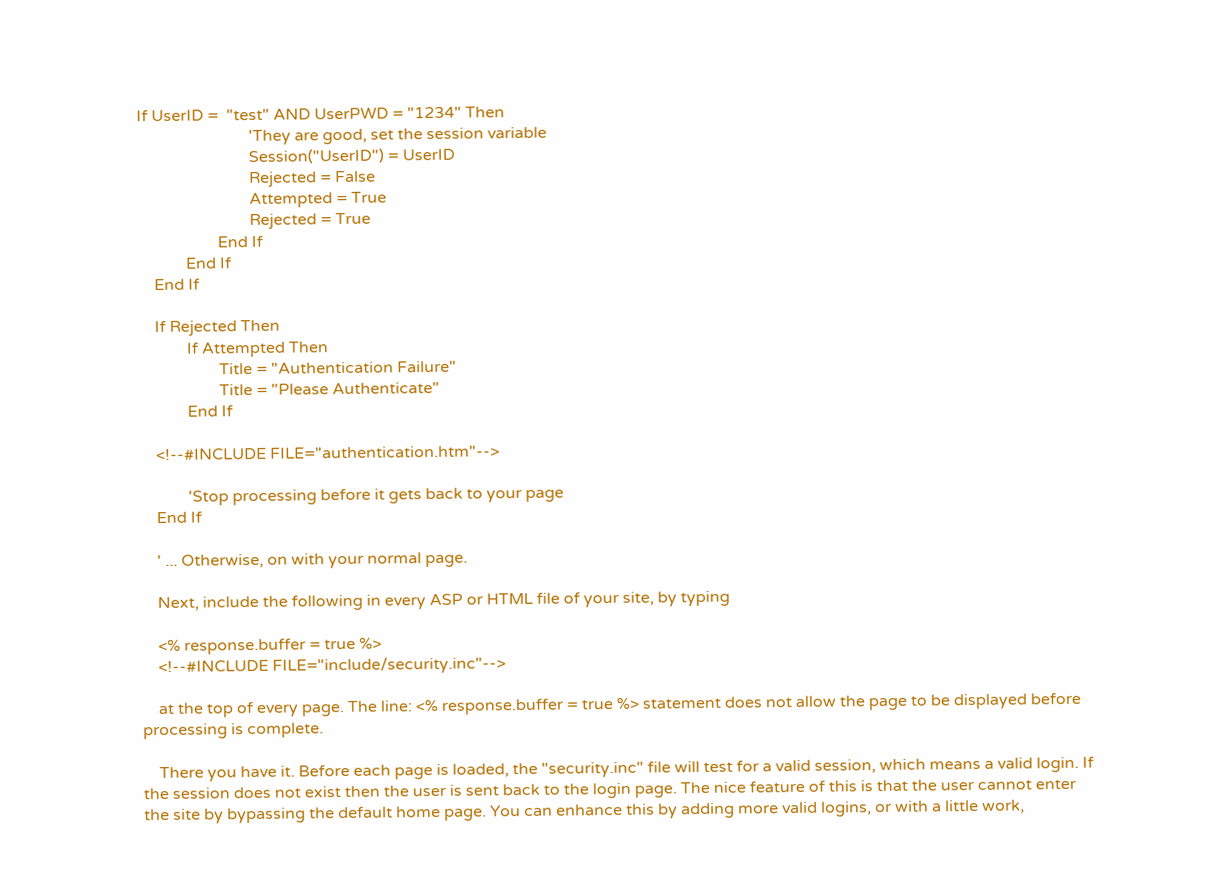If UserID =  "test" AND UserPWD = "1234" Then
                            'They are good, set the session variable
                            Session("UserID") = UserID
                            Rejected = False
                            Attempted = True
                            Rejected = True
                    End If
            End If
    End If

    If Rejected Then
            If Attempted Then
                    Title = "Authentication Failure"
                    Title = "Please Authenticate"
            End If

    <!--#INCLUDE FILE="authentication.htm"-->

            'Stop processing before it gets back to your page
    End If

    ' ... Otherwise, on with your normal page.

    Next, include the following in every ASP or HTML file of your site, by typing

    <% response.buffer = true %>
    <!--#INCLUDE FILE="include/security.inc"-->

    at the top of every page. The line: <% response.buffer = true %> statement does not allow the page to be displayed before processing is complete.

    There you have it. Before each page is loaded, the "security.inc" file will test for a valid session, which means a valid login. If the session does not exist then the user is sent back to the login page. The nice feature of this is that the user cannot enter the site by bypassing the default home page. You can enhance this by adding more valid logins, or with a little work,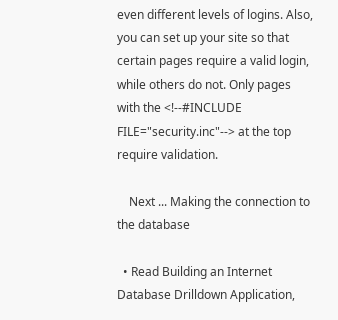even different levels of logins. Also, you can set up your site so that certain pages require a valid login, while others do not. Only pages with the <!--#INCLUDE FILE="security.inc"--> at the top require validation.

    Next ... Making the connection to the database

  • Read Building an Internet Database Drilldown Application,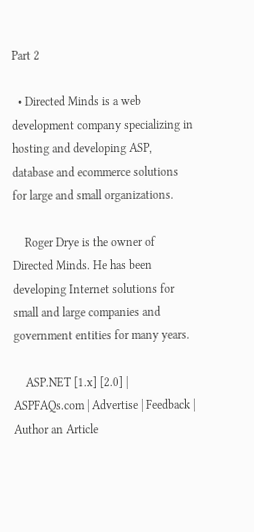Part 2

  • Directed Minds is a web development company specializing in hosting and developing ASP, database and ecommerce solutions for large and small organizations.

    Roger Drye is the owner of  Directed Minds. He has been developing Internet solutions for small and large companies and government entities for many years.

    ASP.NET [1.x] [2.0] | ASPFAQs.com | Advertise | Feedback | Author an Article